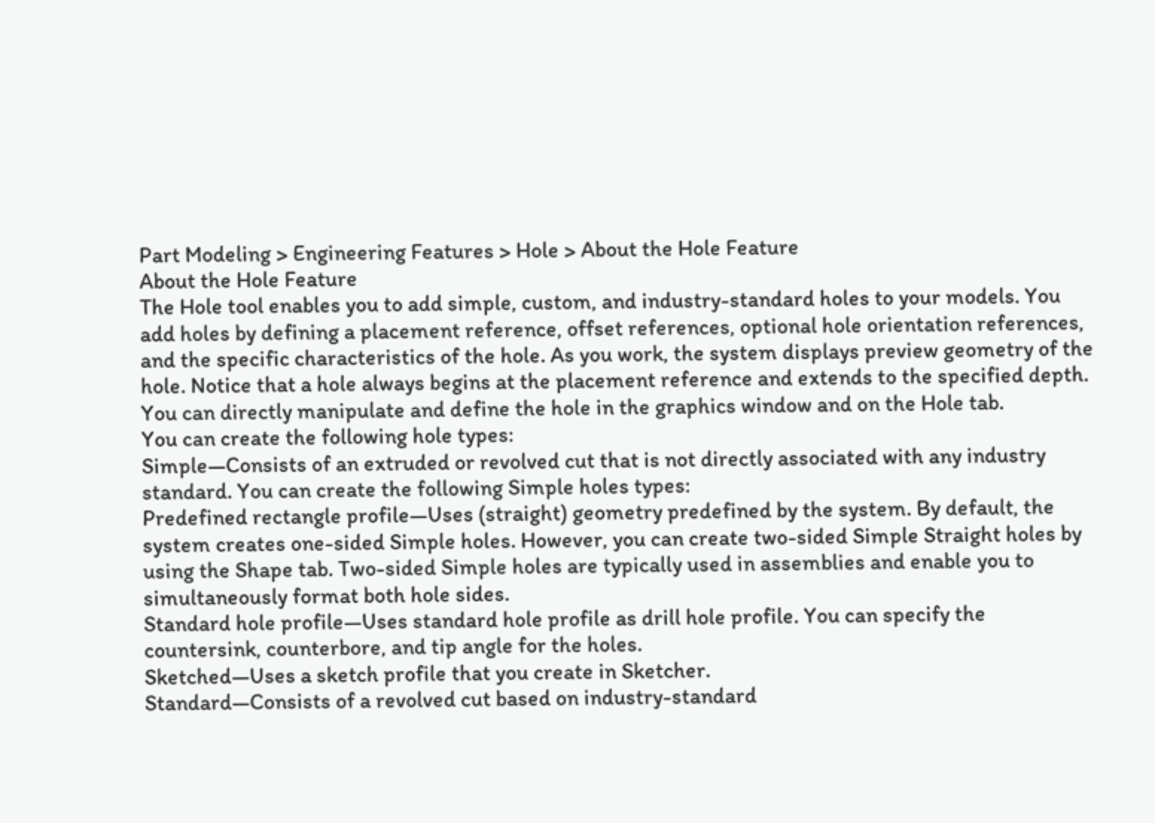Part Modeling > Engineering Features > Hole > About the Hole Feature
About the Hole Feature
The Hole tool enables you to add simple, custom, and industry-standard holes to your models. You add holes by defining a placement reference, offset references, optional hole orientation references, and the specific characteristics of the hole. As you work, the system displays preview geometry of the hole. Notice that a hole always begins at the placement reference and extends to the specified depth. You can directly manipulate and define the hole in the graphics window and on the Hole tab.
You can create the following hole types:
Simple—Consists of an extruded or revolved cut that is not directly associated with any industry standard. You can create the following Simple holes types:
Predefined rectangle profile—Uses (straight) geometry predefined by the system. By default, the system creates one-sided Simple holes. However, you can create two-sided Simple Straight holes by using the Shape tab. Two-sided Simple holes are typically used in assemblies and enable you to simultaneously format both hole sides.
Standard hole profile—Uses standard hole profile as drill hole profile. You can specify the countersink, counterbore, and tip angle for the holes.
Sketched—Uses a sketch profile that you create in Sketcher.
Standard—Consists of a revolved cut based on industry-standard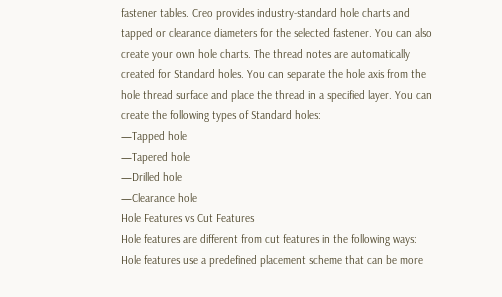fastener tables. Creo provides industry-standard hole charts and tapped or clearance diameters for the selected fastener. You can also create your own hole charts. The thread notes are automatically created for Standard holes. You can separate the hole axis from the hole thread surface and place the thread in a specified layer. You can create the following types of Standard holes:
—Tapped hole
—Tapered hole
—Drilled hole
—Clearance hole
Hole Features vs Cut Features
Hole features are different from cut features in the following ways:
Hole features use a predefined placement scheme that can be more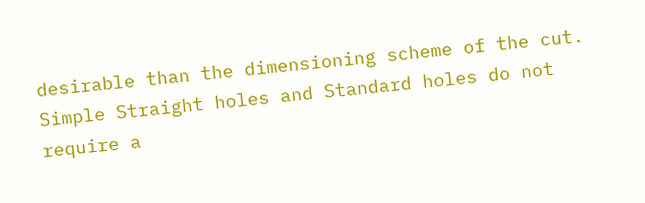desirable than the dimensioning scheme of the cut.
Simple Straight holes and Standard holes do not require a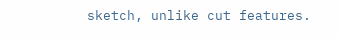sketch, unlike cut features.